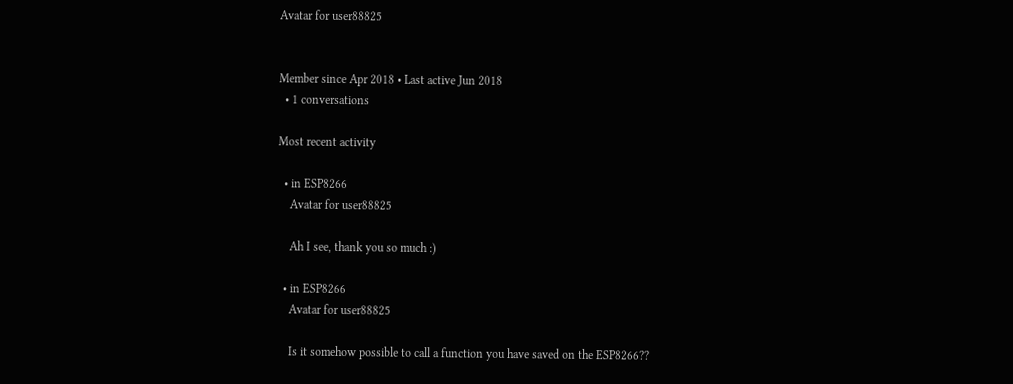Avatar for user88825


Member since Apr 2018 • Last active Jun 2018
  • 1 conversations

Most recent activity

  • in ESP8266
    Avatar for user88825

    Ah I see, thank you so much :)

  • in ESP8266
    Avatar for user88825

    Is it somehow possible to call a function you have saved on the ESP8266??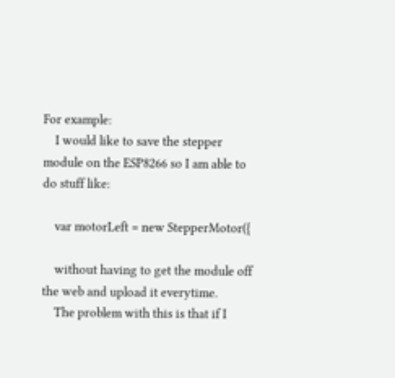For example:
    I would like to save the stepper module on the ESP8266 so I am able to do stuff like:

    var motorLeft = new StepperMotor({

    without having to get the module off the web and upload it everytime.
    The problem with this is that if I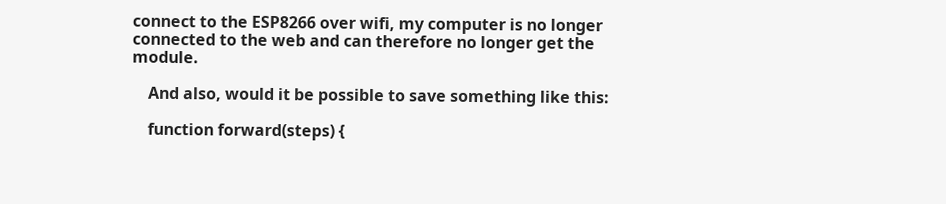connect to the ESP8266 over wifi, my computer is no longer connected to the web and can therefore no longer get the module.

    And also, would it be possible to save something like this:

    function forward(steps) {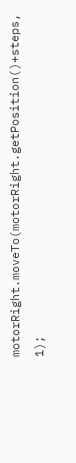motorRight.moveTo(motorRight.getPosition()+steps, 1);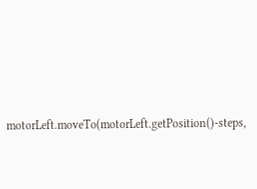motorLeft.moveTo(motorLeft.getPosition()-steps,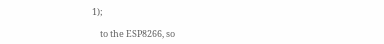1);

    to the ESP8266, so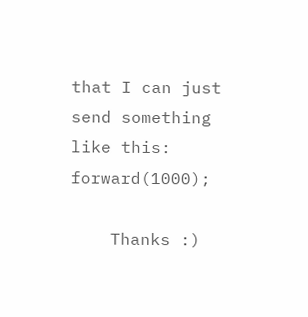that I can just send something like this: forward(1000);

    Thanks :)